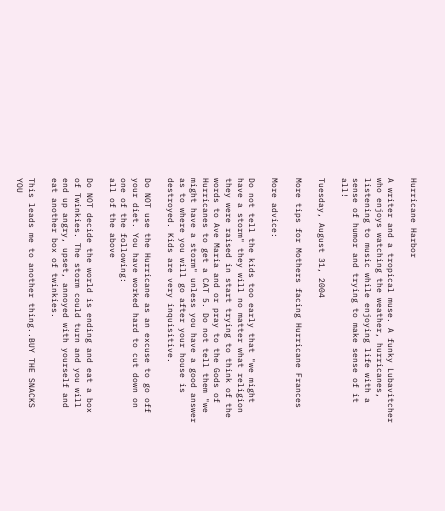Hurricane Harbor

A writer and a tropical muse. A funky Lubavitcher who enjoys watching the weather, hurricanes, listening to music while enjoying life with a sense of humor and trying to make sense of it all!

Tuesday, August 31, 2004

More tips for Mothers facing Hurricane Frances

More advice:

Do not tell the kids too early that "we might have a storm" they will no matter what religion they were raised in start trying to think of the words to Ave Maria and or pray to the Gods of Hurricanes to get a CAT 5. Do not tell them "we might have a storm" unless you have a good answer as to where you will go after your house is destroyed. Kids are very inquisitive.

Do NOT use the Hurricane as an excuse to go off your diet. You have worked hard to cut down on one of the following:
all of the above

Do NOT decide the world is ending and eat a box of Twinkies. The storm could turn and you will end up angry, upset, annoyed with yourself and eat another box of twinkies.

This leads me to another thing..BUY THE SNACKS YOU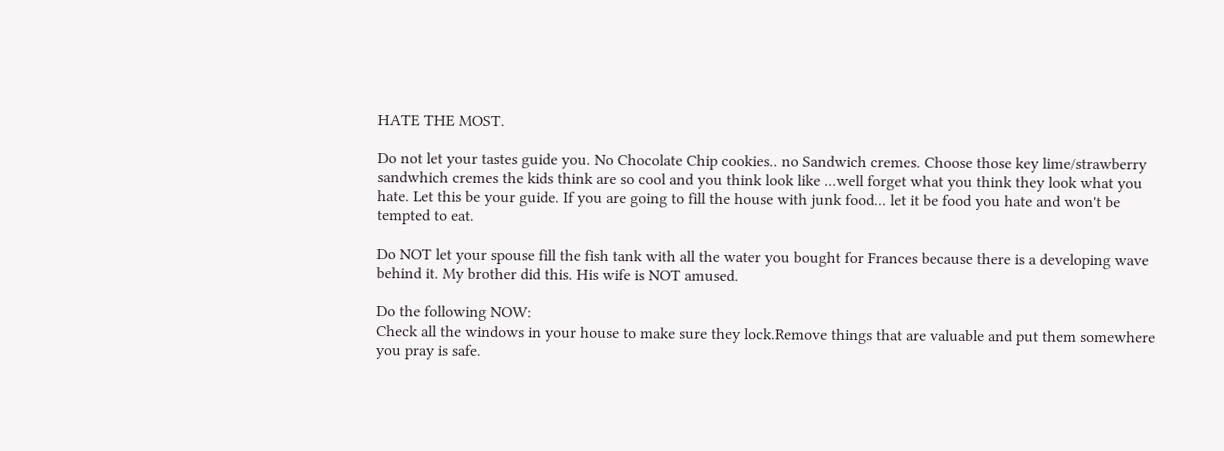HATE THE MOST.

Do not let your tastes guide you. No Chocolate Chip cookies.. no Sandwich cremes. Choose those key lime/strawberry sandwhich cremes the kids think are so cool and you think look like ...well forget what you think they look what you hate. Let this be your guide. If you are going to fill the house with junk food... let it be food you hate and won't be tempted to eat.

Do NOT let your spouse fill the fish tank with all the water you bought for Frances because there is a developing wave behind it. My brother did this. His wife is NOT amused.

Do the following NOW:
Check all the windows in your house to make sure they lock.Remove things that are valuable and put them somewhere you pray is safe.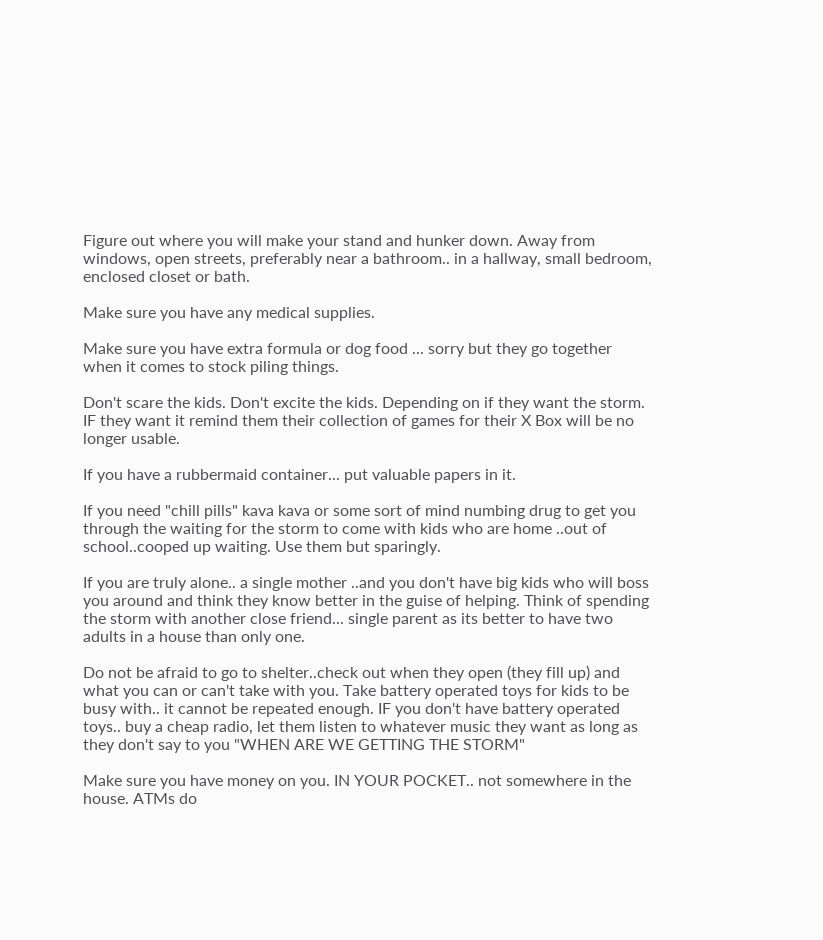Figure out where you will make your stand and hunker down. Away from windows, open streets, preferably near a bathroom.. in a hallway, small bedroom, enclosed closet or bath.

Make sure you have any medical supplies.

Make sure you have extra formula or dog food ... sorry but they go together when it comes to stock piling things.

Don't scare the kids. Don't excite the kids. Depending on if they want the storm. IF they want it remind them their collection of games for their X Box will be no longer usable.

If you have a rubbermaid container... put valuable papers in it.

If you need "chill pills" kava kava or some sort of mind numbing drug to get you through the waiting for the storm to come with kids who are home ..out of school..cooped up waiting. Use them but sparingly.

If you are truly alone.. a single mother ..and you don't have big kids who will boss you around and think they know better in the guise of helping. Think of spending the storm with another close friend... single parent as its better to have two adults in a house than only one.

Do not be afraid to go to shelter..check out when they open (they fill up) and what you can or can't take with you. Take battery operated toys for kids to be busy with.. it cannot be repeated enough. IF you don't have battery operated toys.. buy a cheap radio, let them listen to whatever music they want as long as they don't say to you "WHEN ARE WE GETTING THE STORM"

Make sure you have money on you. IN YOUR POCKET.. not somewhere in the house. ATMs do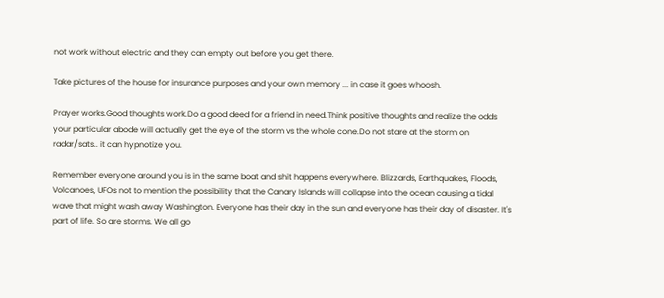not work without electric and they can empty out before you get there.

Take pictures of the house for insurance purposes and your own memory ... in case it goes whoosh.

Prayer works.Good thoughts work.Do a good deed for a friend in need.Think positive thoughts and realize the odds your particular abode will actually get the eye of the storm vs the whole cone.Do not stare at the storm on radar/sats.. it can hypnotize you.

Remember everyone around you is in the same boat and shit happens everywhere. Blizzards, Earthquakes, Floods, Volcanoes, UFOs not to mention the possibility that the Canary Islands will collapse into the ocean causing a tidal wave that might wash away Washington. Everyone has their day in the sun and everyone has their day of disaster. It's part of life. So are storms. We all go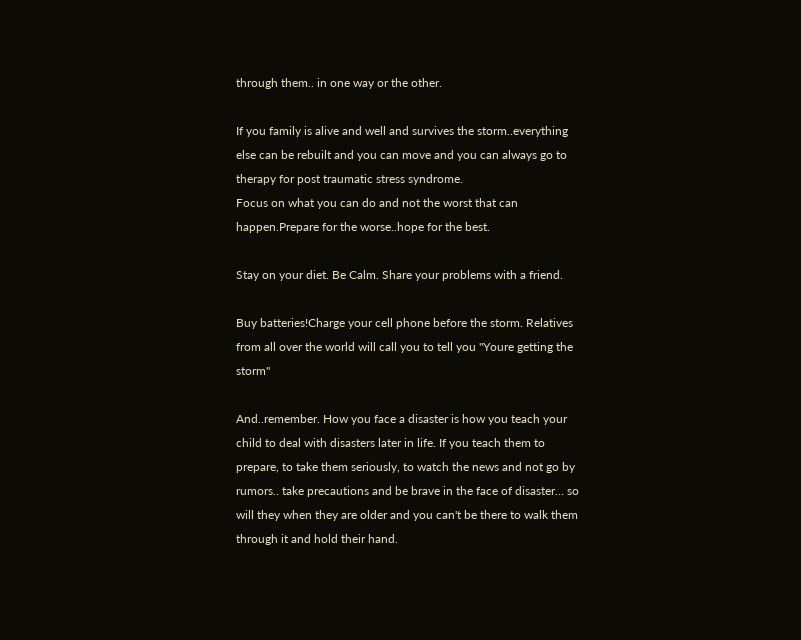through them.. in one way or the other.

If you family is alive and well and survives the storm..everything else can be rebuilt and you can move and you can always go to therapy for post traumatic stress syndrome.
Focus on what you can do and not the worst that can happen.Prepare for the worse..hope for the best.

Stay on your diet. Be Calm. Share your problems with a friend.

Buy batteries!Charge your cell phone before the storm. Relatives from all over the world will call you to tell you "Youre getting the storm"

And..remember. How you face a disaster is how you teach your child to deal with disasters later in life. If you teach them to prepare, to take them seriously, to watch the news and not go by rumors.. take precautions and be brave in the face of disaster... so will they when they are older and you can't be there to walk them through it and hold their hand.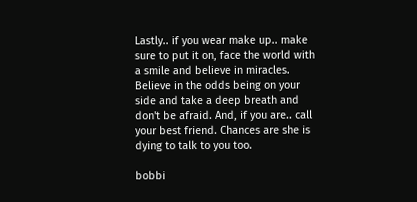Lastly.. if you wear make up.. make sure to put it on, face the world with a smile and believe in miracles. Believe in the odds being on your side and take a deep breath and don't be afraid. And, if you are.. call your best friend. Chances are she is dying to talk to you too.

bobbi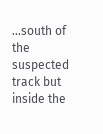...south of the suspected track but inside the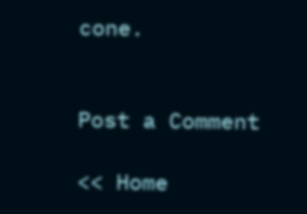cone.


Post a Comment

<< Home